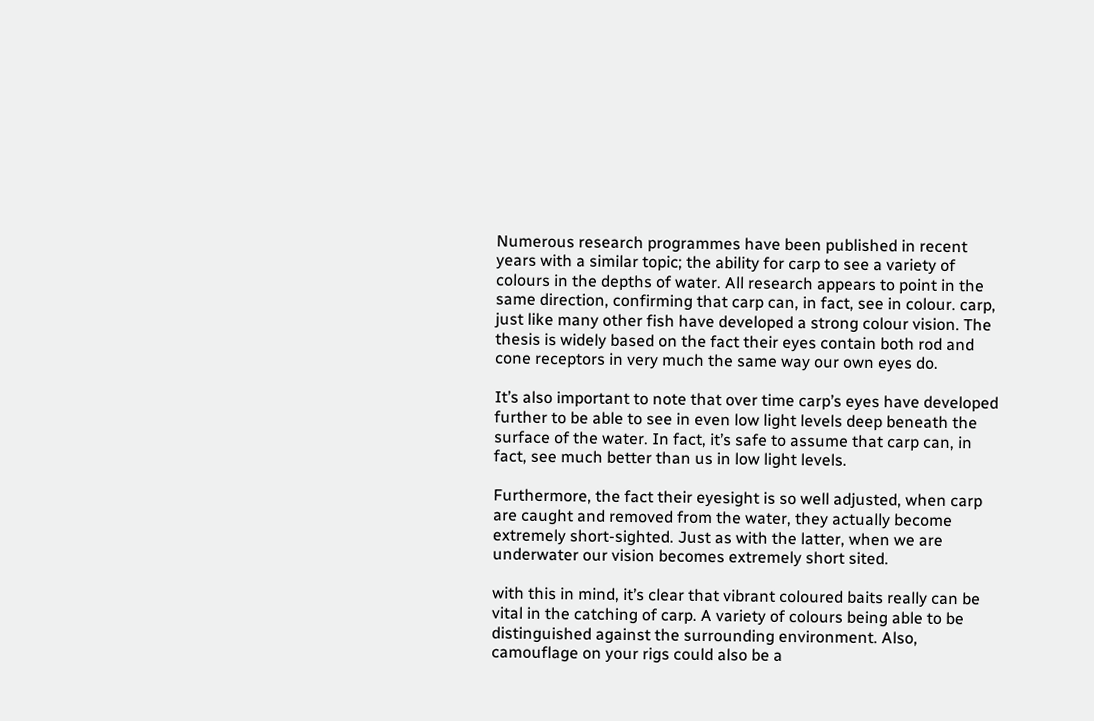Numerous research programmes have been published in recent years with a similar topic; the ability for carp to see a variety of colours in the depths of water. All research appears to point in the same direction, confirming that carp can, in fact, see in colour. carp, just like many other fish have developed a strong colour vision. The thesis is widely based on the fact their eyes contain both rod and cone receptors in very much the same way our own eyes do.

It’s also important to note that over time carp’s eyes have developed further to be able to see in even low light levels deep beneath the surface of the water. In fact, it’s safe to assume that carp can, in fact, see much better than us in low light levels.

Furthermore, the fact their eyesight is so well adjusted, when carp are caught and removed from the water, they actually become extremely short-sighted. Just as with the latter, when we are underwater our vision becomes extremely short sited.

with this in mind, it’s clear that vibrant coloured baits really can be vital in the catching of carp. A variety of colours being able to be distinguished against the surrounding environment. Also, camouflage on your rigs could also be a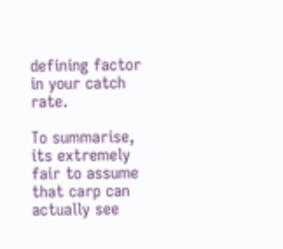defining factor in your catch rate.

To summarise, its extremely fair to assume that carp can actually see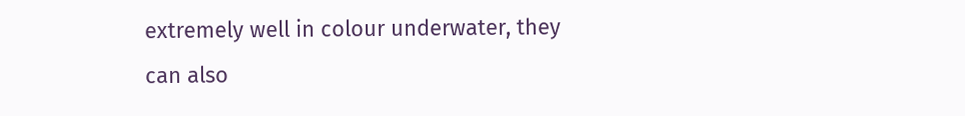extremely well in colour underwater, they can also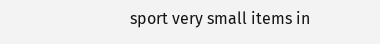sport very small items in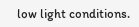low light conditions.